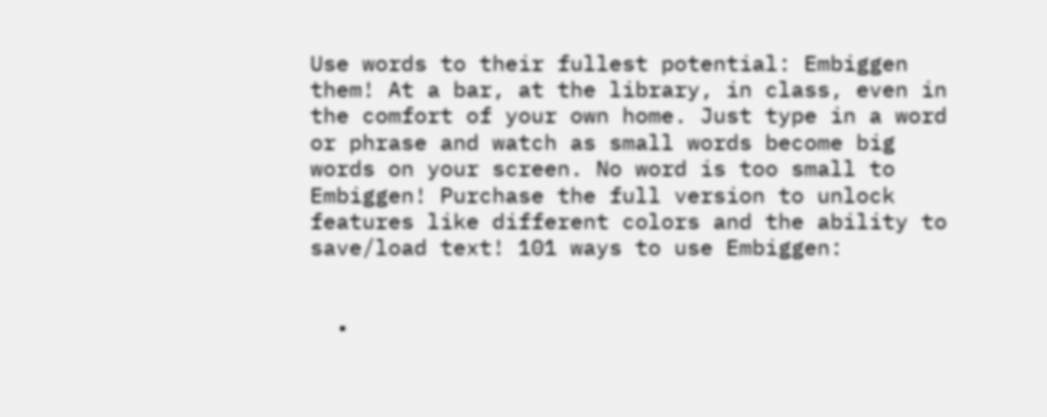Use words to their fullest potential: Embiggen them! At a bar, at the library, in class, even in the comfort of your own home. Just type in a word or phrase and watch as small words become big words on your screen. No word is too small to Embiggen! Purchase the full version to unlock features like different colors and the ability to save/load text! 101 ways to use Embiggen:


  •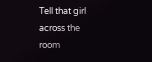Tell that girl across the room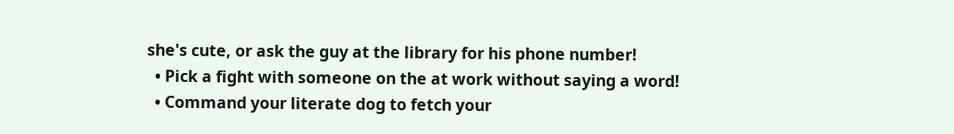she's cute, or ask the guy at the library for his phone number!
  • Pick a fight with someone on the at work without saying a word!
  • Command your literate dog to fetch your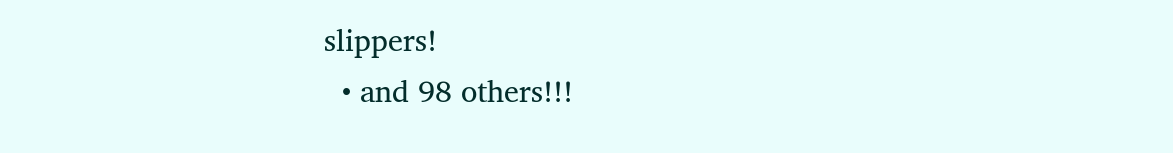slippers!
  • and 98 others!!!